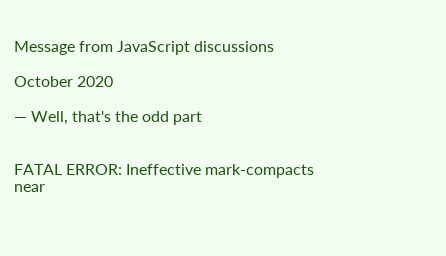Message from JavaScript discussions

October 2020

— Well, that's the odd part


FATAL ERROR: Ineffective mark-compacts near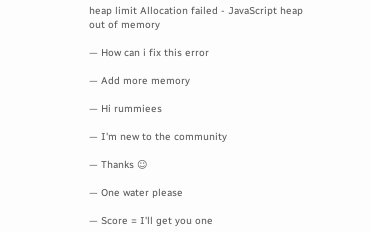heap limit Allocation failed - JavaScript heap out of memory

— How can i fix this error

— Add more memory

— Hi rummiees

— I'm new to the community

— Thanks ☺

— One water please

— Score = I'll get you one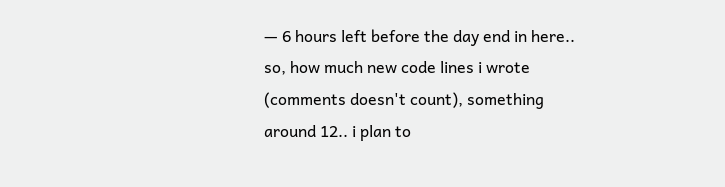— 6 hours left before the day end in here.. so, how much new code lines i wrote (comments doesn't count), something around 12.. i plan to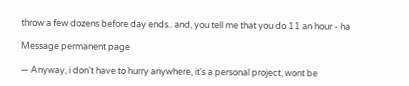throw a few dozens before day ends.. and, you tell me that you do 11 an hour - ha

Message permanent page

— Anyway, i don't have to hurry anywhere, it's a personal project, wont be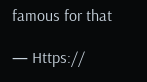famous for that

— Https://